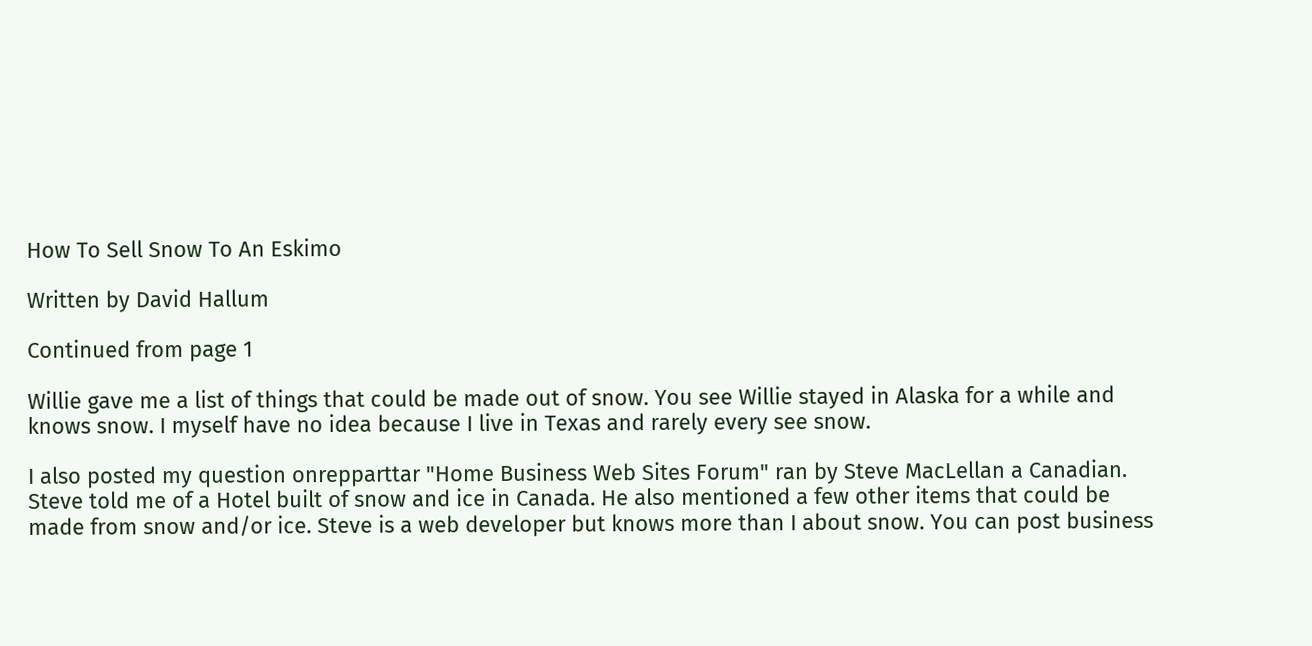How To Sell Snow To An Eskimo

Written by David Hallum

Continued from page 1

Willie gave me a list of things that could be made out of snow. You see Willie stayed in Alaska for a while and knows snow. I myself have no idea because I live in Texas and rarely every see snow.

I also posted my question onrepparttar "Home Business Web Sites Forum" ran by Steve MacLellan a Canadian. Steve told me of a Hotel built of snow and ice in Canada. He also mentioned a few other items that could be made from snow and/or ice. Steve is a web developer but knows more than I about snow. You can post business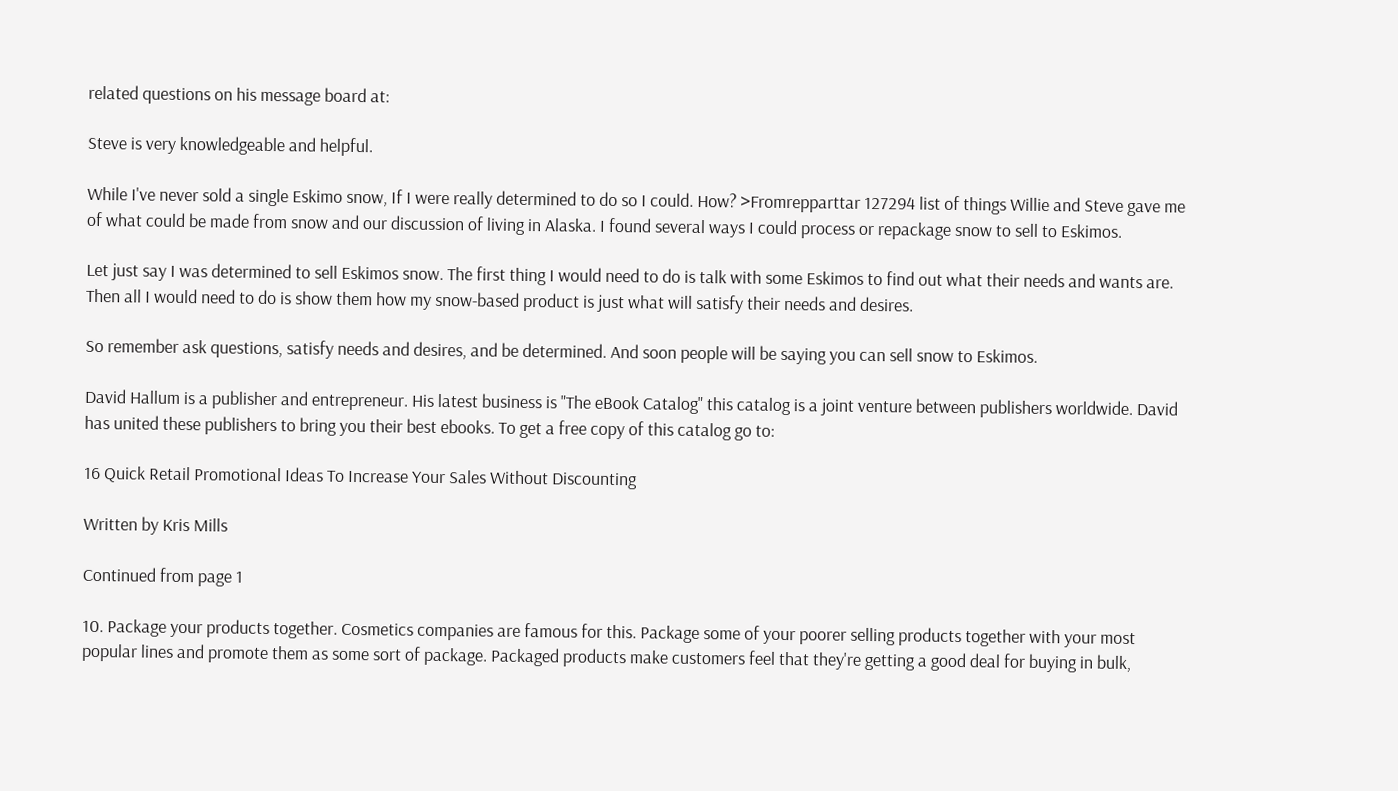related questions on his message board at:

Steve is very knowledgeable and helpful.

While I've never sold a single Eskimo snow, If I were really determined to do so I could. How? >Fromrepparttar 127294 list of things Willie and Steve gave me of what could be made from snow and our discussion of living in Alaska. I found several ways I could process or repackage snow to sell to Eskimos.

Let just say I was determined to sell Eskimos snow. The first thing I would need to do is talk with some Eskimos to find out what their needs and wants are. Then all I would need to do is show them how my snow-based product is just what will satisfy their needs and desires.

So remember ask questions, satisfy needs and desires, and be determined. And soon people will be saying you can sell snow to Eskimos.

David Hallum is a publisher and entrepreneur. His latest business is "The eBook Catalog" this catalog is a joint venture between publishers worldwide. David has united these publishers to bring you their best ebooks. To get a free copy of this catalog go to:

16 Quick Retail Promotional Ideas To Increase Your Sales Without Discounting

Written by Kris Mills

Continued from page 1

10. Package your products together. Cosmetics companies are famous for this. Package some of your poorer selling products together with your most popular lines and promote them as some sort of package. Packaged products make customers feel that they're getting a good deal for buying in bulk,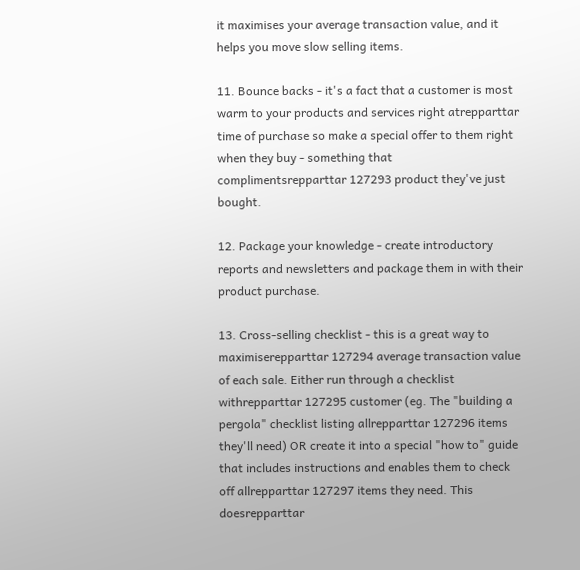it maximises your average transaction value, and it helps you move slow selling items.

11. Bounce backs - it's a fact that a customer is most warm to your products and services right atrepparttar time of purchase so make a special offer to them right when they buy - something that complimentsrepparttar 127293 product they've just bought.

12. Package your knowledge - create introductory reports and newsletters and package them in with their product purchase.

13. Cross-selling checklist - this is a great way to maximiserepparttar 127294 average transaction value of each sale. Either run through a checklist withrepparttar 127295 customer (eg. The "building a pergola" checklist listing allrepparttar 127296 items they'll need) OR create it into a special "how to" guide that includes instructions and enables them to check off allrepparttar 127297 items they need. This doesrepparttar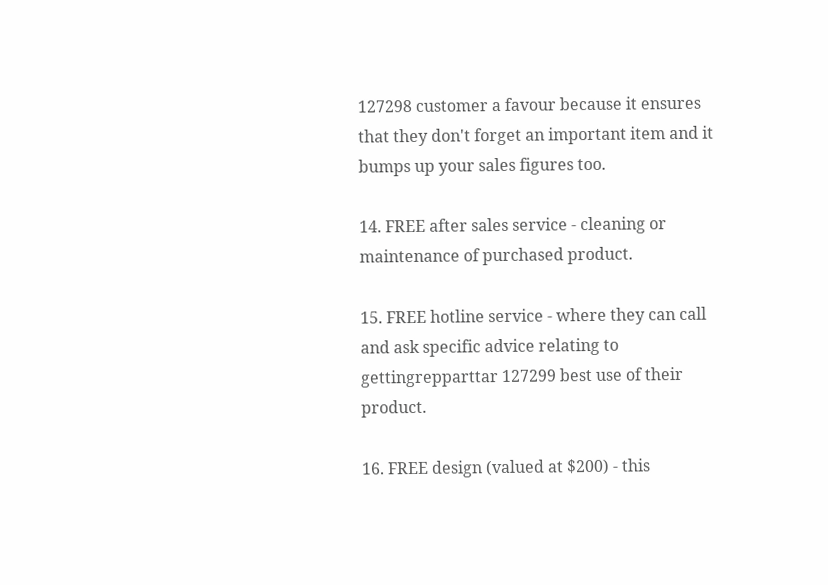127298 customer a favour because it ensures that they don't forget an important item and it bumps up your sales figures too.

14. FREE after sales service - cleaning or maintenance of purchased product.

15. FREE hotline service - where they can call and ask specific advice relating to gettingrepparttar 127299 best use of their product.

16. FREE design (valued at $200) - this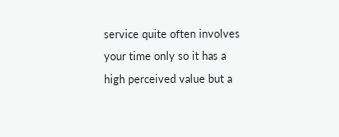service quite often involves your time only so it has a high perceived value but a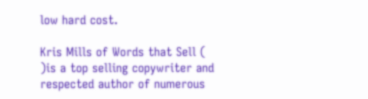low hard cost.

Kris Mills of Words that Sell ( )is a top selling copywriter and respected author of numerous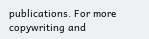publications. For more copywriting and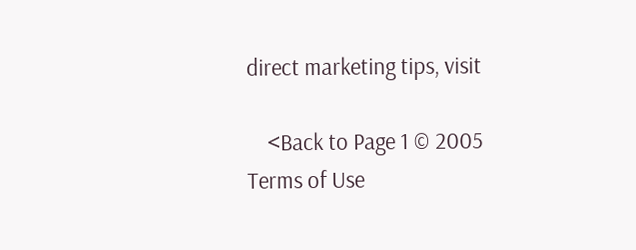direct marketing tips, visit

    <Back to Page 1 © 2005
Terms of Use